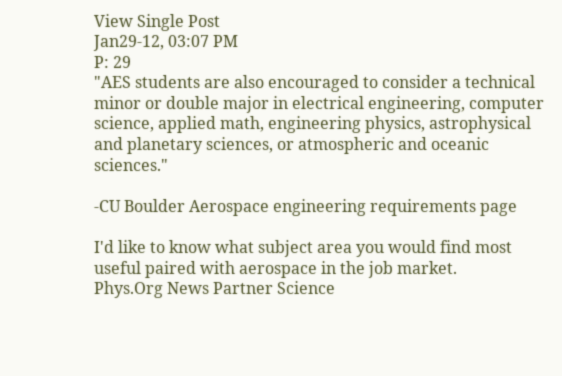View Single Post
Jan29-12, 03:07 PM
P: 29
"AES students are also encouraged to consider a technical minor or double major in electrical engineering, computer science, applied math, engineering physics, astrophysical and planetary sciences, or atmospheric and oceanic sciences."

-CU Boulder Aerospace engineering requirements page

I'd like to know what subject area you would find most useful paired with aerospace in the job market.
Phys.Org News Partner Science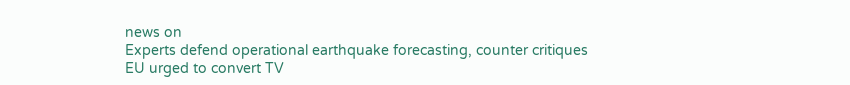news on
Experts defend operational earthquake forecasting, counter critiques
EU urged to convert TV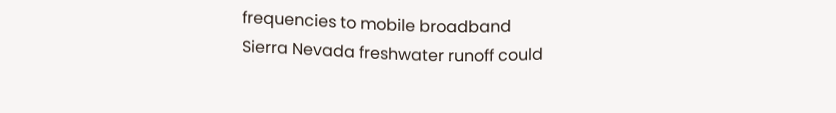frequencies to mobile broadband
Sierra Nevada freshwater runoff could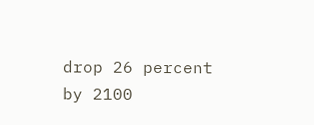drop 26 percent by 2100